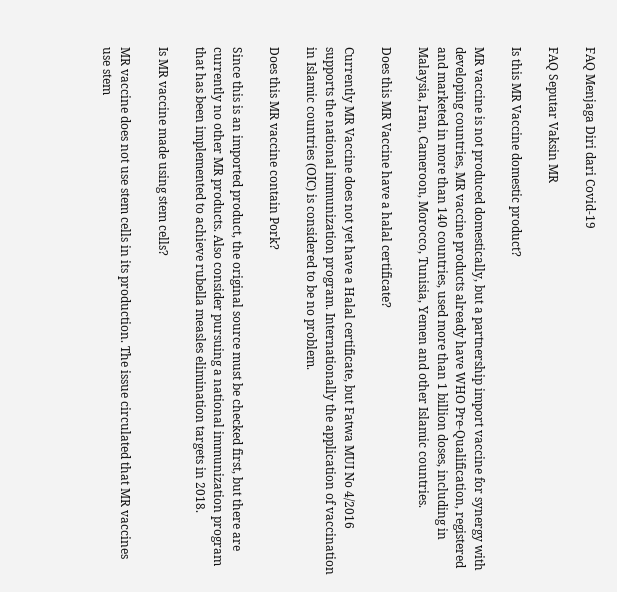FAQ Menjaga Diri dari Covid-19

FAQ Seputar Vaksin MR

Is this MR Vaccine domestic product?

MR vaccine is not produced domestically, but a partnership import vaccine for synergy with developing countries, MR vaccine products already have WHO Pre-Qualification, registered and marketed in more than 140 countries, used more than 1 billion doses, including in Malaysia, Iran, Cameroon, Morocco, Tunisia, Yemen and other Islamic countries.

Does this MR Vaccine have a halal certificate?

Currently MR Vaccine does not yet have a Halal certificate, but Fatwa MUI No 4/2016 supports the national immunization program. Internationally the application of vaccination in Islamic countries (OIC) is considered to be no problem.

Does this MR vaccine contain Pork?

Since this is an imported product, the original source must be checked first, but there are currently no other MR products. Also consider pursuing a national immunization program that has been implemented to achieve rubella measles elimination targets in 2018.

Is MR vaccine made using stem cells?

MR vaccine does not use stem cells in its production. The issue circulated that MR vaccines use stem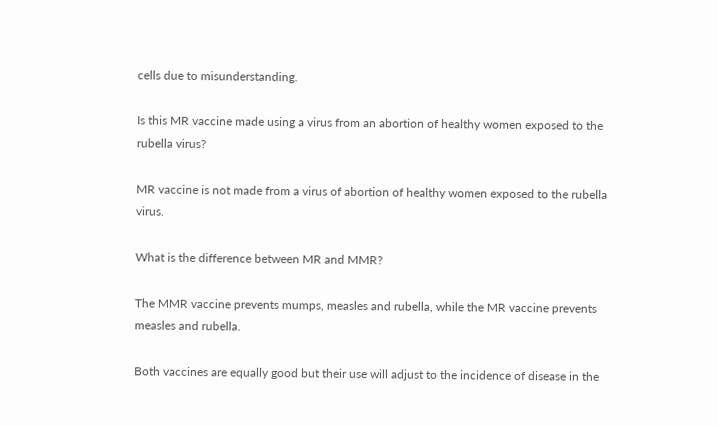cells due to misunderstanding.

Is this MR vaccine made using a virus from an abortion of healthy women exposed to the rubella virus?

MR vaccine is not made from a virus of abortion of healthy women exposed to the rubella virus.

What is the difference between MR and MMR?

The MMR vaccine prevents mumps, measles and rubella, while the MR vaccine prevents measles and rubella.

Both vaccines are equally good but their use will adjust to the incidence of disease in the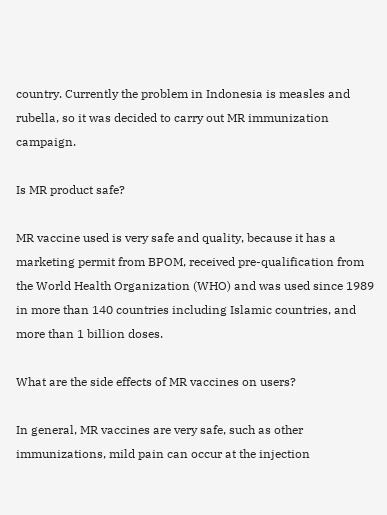country. Currently the problem in Indonesia is measles and rubella, so it was decided to carry out MR immunization campaign.

Is MR product safe?

MR vaccine used is very safe and quality, because it has a marketing permit from BPOM, received pre-qualification from the World Health Organization (WHO) and was used since 1989 in more than 140 countries including Islamic countries, and more than 1 billion doses.

What are the side effects of MR vaccines on users?

In general, MR vaccines are very safe, such as other immunizations, mild pain can occur at the injection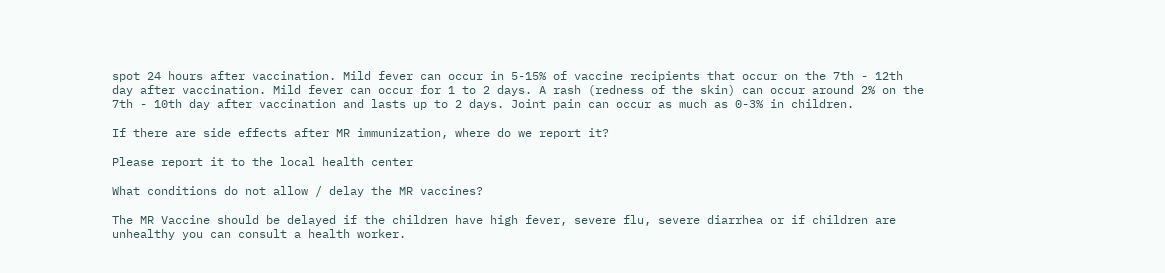spot 24 hours after vaccination. Mild fever can occur in 5-15% of vaccine recipients that occur on the 7th - 12th day after vaccination. Mild fever can occur for 1 to 2 days. A rash (redness of the skin) can occur around 2% on the 7th - 10th day after vaccination and lasts up to 2 days. Joint pain can occur as much as 0-3% in children.

If there are side effects after MR immunization, where do we report it?

Please report it to the local health center

What conditions do not allow / delay the MR vaccines?

The MR Vaccine should be delayed if the children have high fever, severe flu, severe diarrhea or if children are unhealthy you can consult a health worker.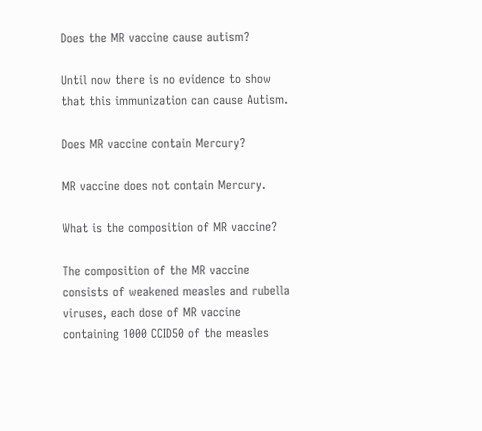Does the MR vaccine cause autism?

Until now there is no evidence to show that this immunization can cause Autism.

Does MR vaccine contain Mercury?

MR vaccine does not contain Mercury.

What is the composition of MR vaccine?

The composition of the MR vaccine consists of weakened measles and rubella viruses, each dose of MR vaccine containing 1000 CCID50 of the measles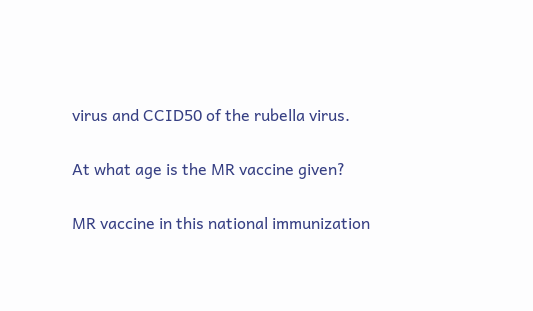virus and CCID50 of the rubella virus.

At what age is the MR vaccine given?

MR vaccine in this national immunization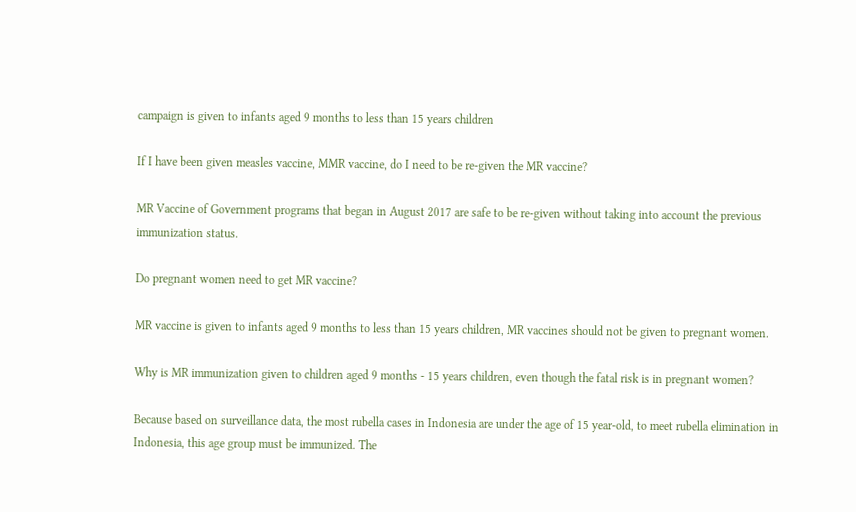campaign is given to infants aged 9 months to less than 15 years children

If I have been given measles vaccine, MMR vaccine, do I need to be re-given the MR vaccine?

MR Vaccine of Government programs that began in August 2017 are safe to be re-given without taking into account the previous immunization status.

Do pregnant women need to get MR vaccine?

MR vaccine is given to infants aged 9 months to less than 15 years children, MR vaccines should not be given to pregnant women.

Why is MR immunization given to children aged 9 months - 15 years children, even though the fatal risk is in pregnant women?

Because based on surveillance data, the most rubella cases in Indonesia are under the age of 15 year-old, to meet rubella elimination in Indonesia, this age group must be immunized. The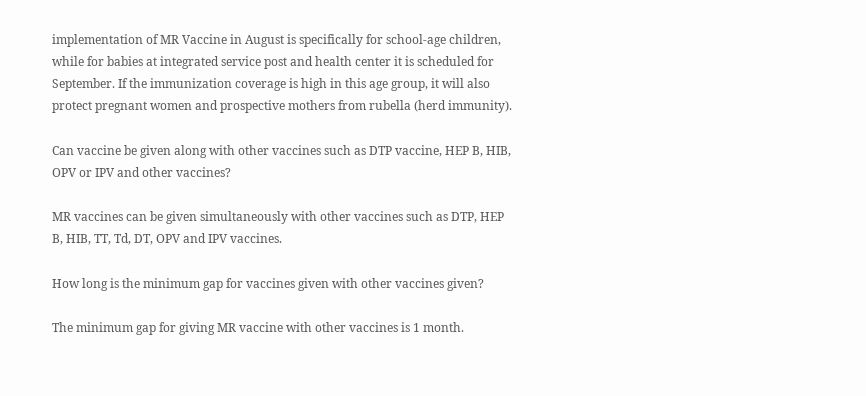implementation of MR Vaccine in August is specifically for school-age children, while for babies at integrated service post and health center it is scheduled for September. If the immunization coverage is high in this age group, it will also protect pregnant women and prospective mothers from rubella (herd immunity).

Can vaccine be given along with other vaccines such as DTP vaccine, HEP B, HIB, OPV or IPV and other vaccines?

MR vaccines can be given simultaneously with other vaccines such as DTP, HEP B, HIB, TT, Td, DT, OPV and IPV vaccines.

How long is the minimum gap for vaccines given with other vaccines given?

The minimum gap for giving MR vaccine with other vaccines is 1 month.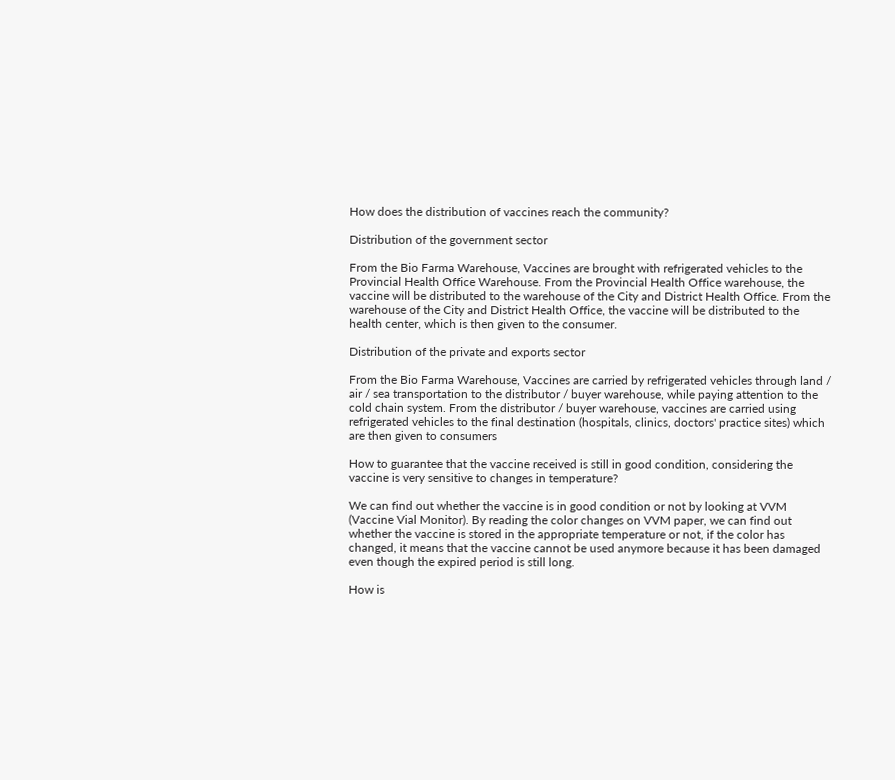How does the distribution of vaccines reach the community?

Distribution of the government sector

From the Bio Farma Warehouse, Vaccines are brought with refrigerated vehicles to the Provincial Health Office Warehouse. From the Provincial Health Office warehouse, the vaccine will be distributed to the warehouse of the City and District Health Office. From the warehouse of the City and District Health Office, the vaccine will be distributed to the health center, which is then given to the consumer.

Distribution of the private and exports sector

From the Bio Farma Warehouse, Vaccines are carried by refrigerated vehicles through land / air / sea transportation to the distributor / buyer warehouse, while paying attention to the cold chain system. From the distributor / buyer warehouse, vaccines are carried using refrigerated vehicles to the final destination (hospitals, clinics, doctors' practice sites) which are then given to consumers

How to guarantee that the vaccine received is still in good condition, considering the vaccine is very sensitive to changes in temperature?

We can find out whether the vaccine is in good condition or not by looking at VVM (Vaccine Vial Monitor). By reading the color changes on VVM paper, we can find out whether the vaccine is stored in the appropriate temperature or not, if the color has changed, it means that the vaccine cannot be used anymore because it has been damaged even though the expired period is still long.

How is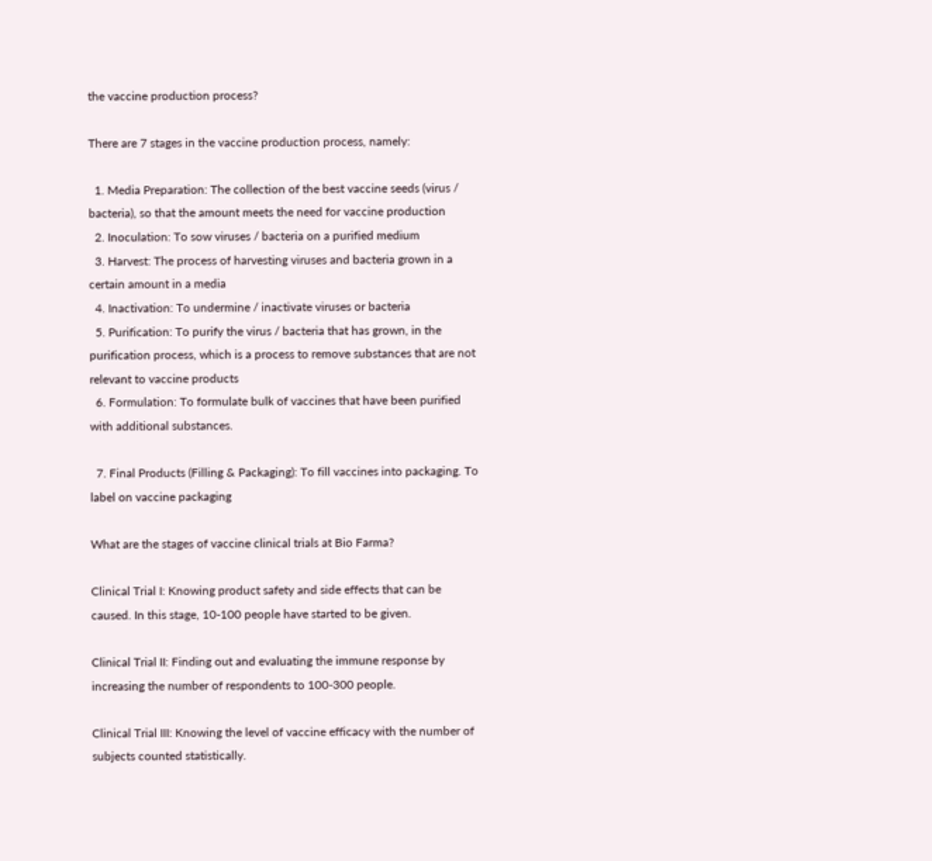the vaccine production process?

There are 7 stages in the vaccine production process, namely:

  1. Media Preparation: The collection of the best vaccine seeds (virus / bacteria), so that the amount meets the need for vaccine production
  2. Inoculation: To sow viruses / bacteria on a purified medium
  3. Harvest: The process of harvesting viruses and bacteria grown in a certain amount in a media
  4. Inactivation: To undermine / inactivate viruses or bacteria
  5. Purification: To purify the virus / bacteria that has grown, in the purification process, which is a process to remove substances that are not relevant to vaccine products
  6. Formulation: To formulate bulk of vaccines that have been purified with additional substances.

  7. Final Products (Filling & Packaging): To fill vaccines into packaging. To label on vaccine packaging

What are the stages of vaccine clinical trials at Bio Farma?

Clinical Trial I: Knowing product safety and side effects that can be caused. In this stage, 10-100 people have started to be given.

Clinical Trial II: Finding out and evaluating the immune response by increasing the number of respondents to 100-300 people.

Clinical Trial III: Knowing the level of vaccine efficacy with the number of subjects counted statistically.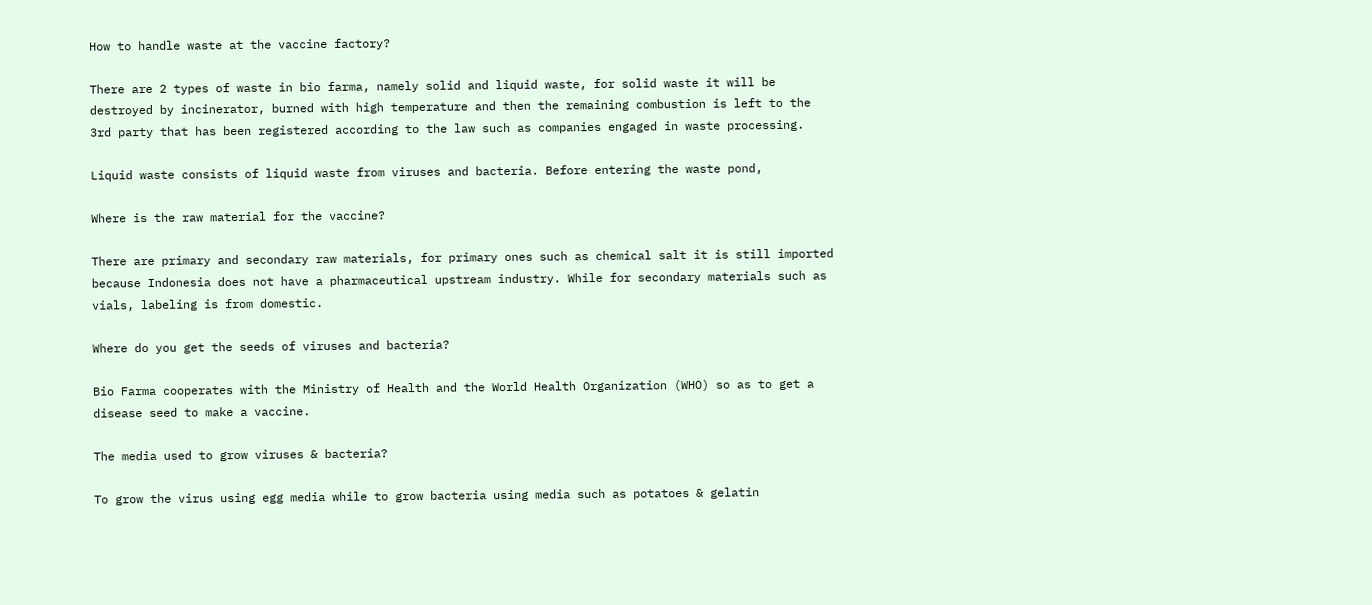How to handle waste at the vaccine factory?

There are 2 types of waste in bio farma, namely solid and liquid waste, for solid waste it will be destroyed by incinerator, burned with high temperature and then the remaining combustion is left to the 3rd party that has been registered according to the law such as companies engaged in waste processing.

Liquid waste consists of liquid waste from viruses and bacteria. Before entering the waste pond,

Where is the raw material for the vaccine?

There are primary and secondary raw materials, for primary ones such as chemical salt it is still imported because Indonesia does not have a pharmaceutical upstream industry. While for secondary materials such as vials, labeling is from domestic.

Where do you get the seeds of viruses and bacteria?

Bio Farma cooperates with the Ministry of Health and the World Health Organization (WHO) so as to get a disease seed to make a vaccine.

The media used to grow viruses & bacteria?

To grow the virus using egg media while to grow bacteria using media such as potatoes & gelatin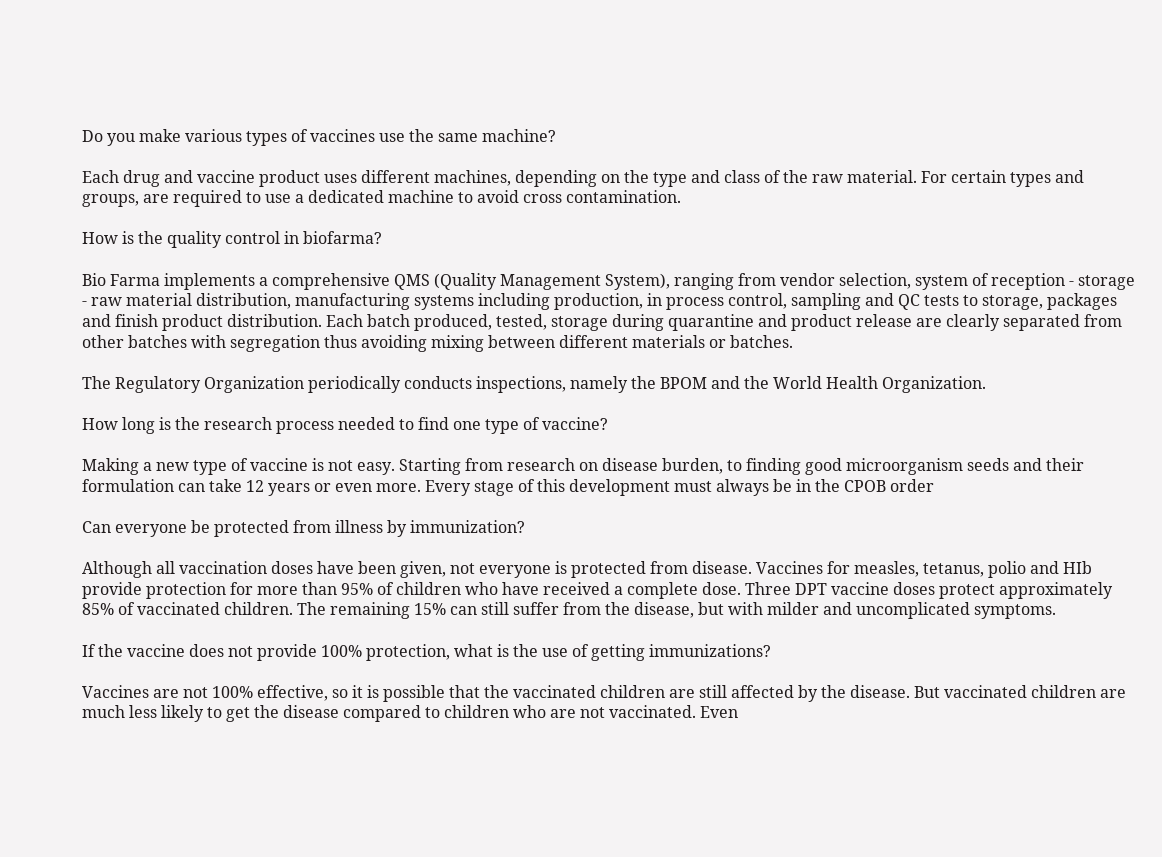Do you make various types of vaccines use the same machine?

Each drug and vaccine product uses different machines, depending on the type and class of the raw material. For certain types and groups, are required to use a dedicated machine to avoid cross contamination.

How is the quality control in biofarma?

Bio Farma implements a comprehensive QMS (Quality Management System), ranging from vendor selection, system of reception - storage - raw material distribution, manufacturing systems including production, in process control, sampling and QC tests to storage, packages and finish product distribution. Each batch produced, tested, storage during quarantine and product release are clearly separated from other batches with segregation thus avoiding mixing between different materials or batches.

The Regulatory Organization periodically conducts inspections, namely the BPOM and the World Health Organization.

How long is the research process needed to find one type of vaccine?

Making a new type of vaccine is not easy. Starting from research on disease burden, to finding good microorganism seeds and their formulation can take 12 years or even more. Every stage of this development must always be in the CPOB order

Can everyone be protected from illness by immunization?

Although all vaccination doses have been given, not everyone is protected from disease. Vaccines for measles, tetanus, polio and HIb provide protection for more than 95% of children who have received a complete dose. Three DPT vaccine doses protect approximately 85% of vaccinated children. The remaining 15% can still suffer from the disease, but with milder and uncomplicated symptoms.

If the vaccine does not provide 100% protection, what is the use of getting immunizations?

Vaccines are not 100% effective, so it is possible that the vaccinated children are still affected by the disease. But vaccinated children are much less likely to get the disease compared to children who are not vaccinated. Even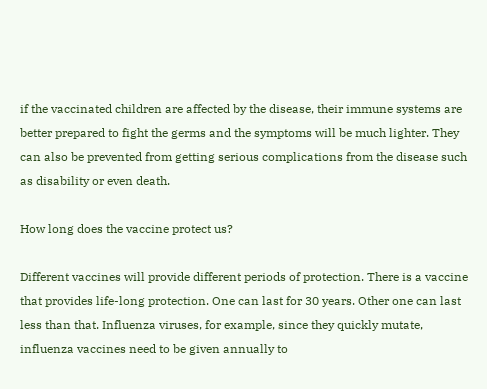if the vaccinated children are affected by the disease, their immune systems are better prepared to fight the germs and the symptoms will be much lighter. They can also be prevented from getting serious complications from the disease such as disability or even death.

How long does the vaccine protect us?

Different vaccines will provide different periods of protection. There is a vaccine that provides life-long protection. One can last for 30 years. Other one can last less than that. Influenza viruses, for example, since they quickly mutate, influenza vaccines need to be given annually to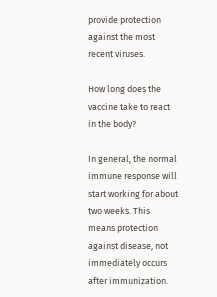provide protection against the most recent viruses.

How long does the vaccine take to react in the body?

In general, the normal immune response will start working for about two weeks. This means protection against disease, not immediately occurs after immunization.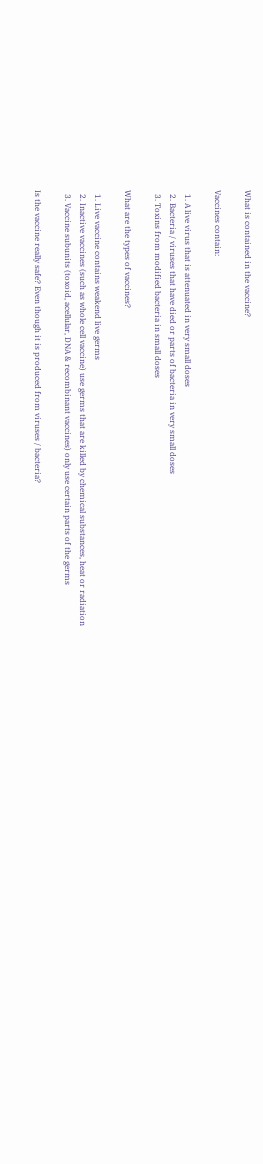What is contained in the vaccine?

Vaccines contain:

  1. A live virus that is attenuated in very small doses
  2. Bacteria / viruses that have died or parts of bacteria in very small doses
  3. Toxins from modified bacteria in small doses

What are the types of vaccines?

  1. Live vaccine contains weakend live germs
  2. Inactive vaccines (such as whole cell vaccine) use germs that are killed by chemical substances, heat or radiation
  3. Vaccine subunits (toxoid, acellular, DNA & recombinant vaccines) only use certain parts of the germs

Is the vaccine really safe? Even though it is produced from viruses / bacteria?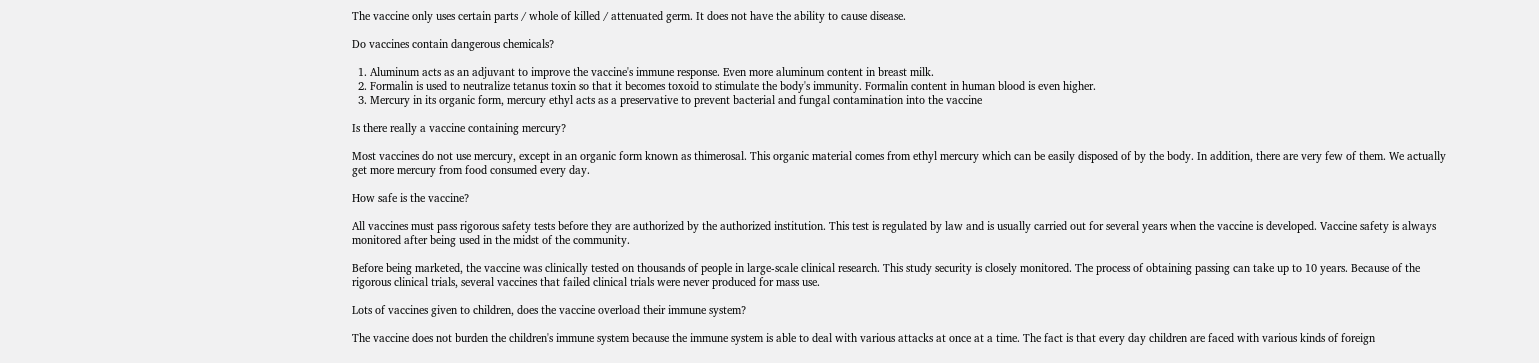The vaccine only uses certain parts / whole of killed / attenuated germ. It does not have the ability to cause disease.

Do vaccines contain dangerous chemicals?

  1. Aluminum acts as an adjuvant to improve the vaccine's immune response. Even more aluminum content in breast milk.
  2. Formalin is used to neutralize tetanus toxin so that it becomes toxoid to stimulate the body's immunity. Formalin content in human blood is even higher.
  3. Mercury in its organic form, mercury ethyl acts as a preservative to prevent bacterial and fungal contamination into the vaccine

Is there really a vaccine containing mercury?

Most vaccines do not use mercury, except in an organic form known as thimerosal. This organic material comes from ethyl mercury which can be easily disposed of by the body. In addition, there are very few of them. We actually get more mercury from food consumed every day.

How safe is the vaccine?

All vaccines must pass rigorous safety tests before they are authorized by the authorized institution. This test is regulated by law and is usually carried out for several years when the vaccine is developed. Vaccine safety is always monitored after being used in the midst of the community.

Before being marketed, the vaccine was clinically tested on thousands of people in large-scale clinical research. This study security is closely monitored. The process of obtaining passing can take up to 10 years. Because of the rigorous clinical trials, several vaccines that failed clinical trials were never produced for mass use.

Lots of vaccines given to children, does the vaccine overload their immune system?

The vaccine does not burden the children's immune system because the immune system is able to deal with various attacks at once at a time. The fact is that every day children are faced with various kinds of foreign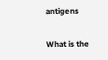antigens

What is the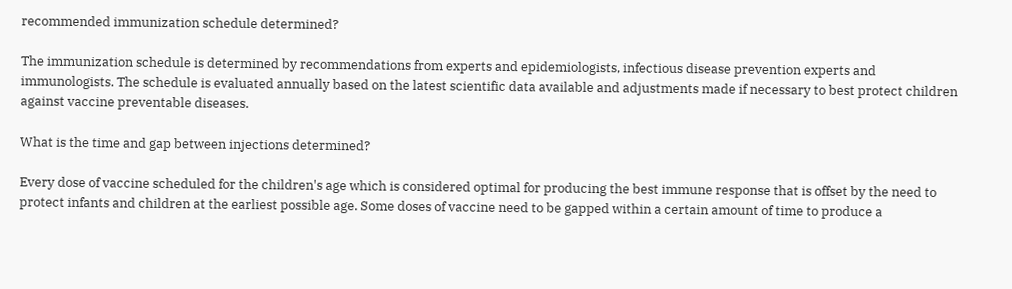recommended immunization schedule determined?

The immunization schedule is determined by recommendations from experts and epidemiologists, infectious disease prevention experts and immunologists. The schedule is evaluated annually based on the latest scientific data available and adjustments made if necessary to best protect children against vaccine preventable diseases.

What is the time and gap between injections determined?

Every dose of vaccine scheduled for the children's age which is considered optimal for producing the best immune response that is offset by the need to protect infants and children at the earliest possible age. Some doses of vaccine need to be gapped within a certain amount of time to produce a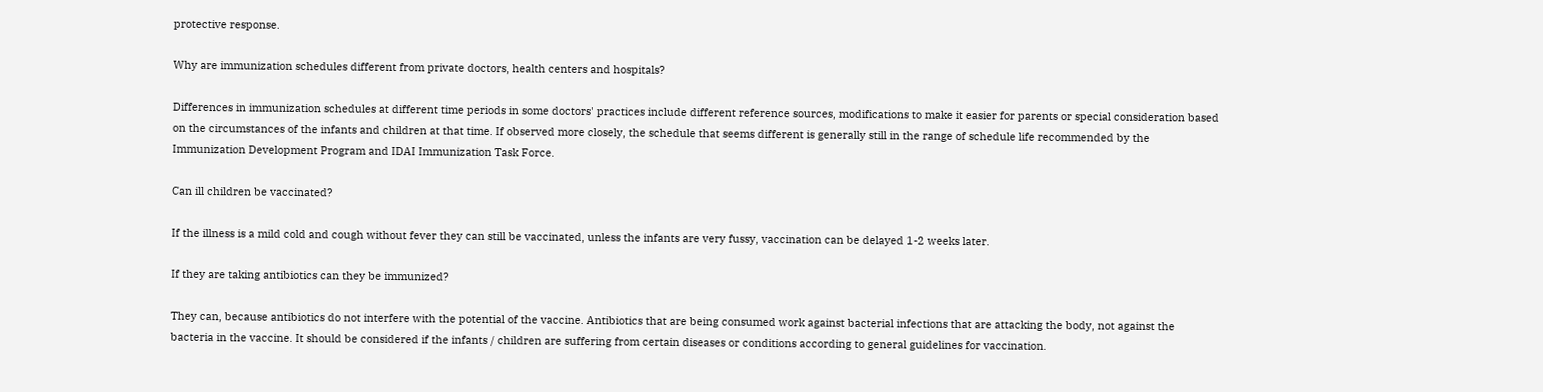protective response.

Why are immunization schedules different from private doctors, health centers and hospitals?

Differences in immunization schedules at different time periods in some doctors' practices include different reference sources, modifications to make it easier for parents or special consideration based on the circumstances of the infants and children at that time. If observed more closely, the schedule that seems different is generally still in the range of schedule life recommended by the Immunization Development Program and IDAI Immunization Task Force.

Can ill children be vaccinated?

If the illness is a mild cold and cough without fever they can still be vaccinated, unless the infants are very fussy, vaccination can be delayed 1-2 weeks later.

If they are taking antibiotics can they be immunized?

They can, because antibiotics do not interfere with the potential of the vaccine. Antibiotics that are being consumed work against bacterial infections that are attacking the body, not against the bacteria in the vaccine. It should be considered if the infants / children are suffering from certain diseases or conditions according to general guidelines for vaccination.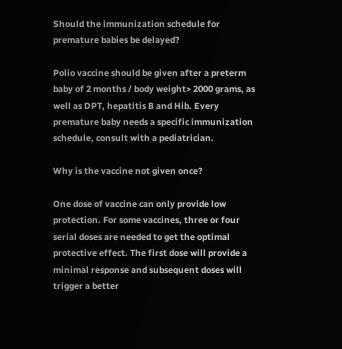Should the immunization schedule for premature babies be delayed?

Polio vaccine should be given after a preterm baby of 2 months / body weight> 2000 grams, as well as DPT, hepatitis B and Hib. Every premature baby needs a specific immunization schedule, consult with a pediatrician.

Why is the vaccine not given once?

One dose of vaccine can only provide low protection. For some vaccines, three or four serial doses are needed to get the optimal protective effect. The first dose will provide a minimal response and subsequent doses will trigger a better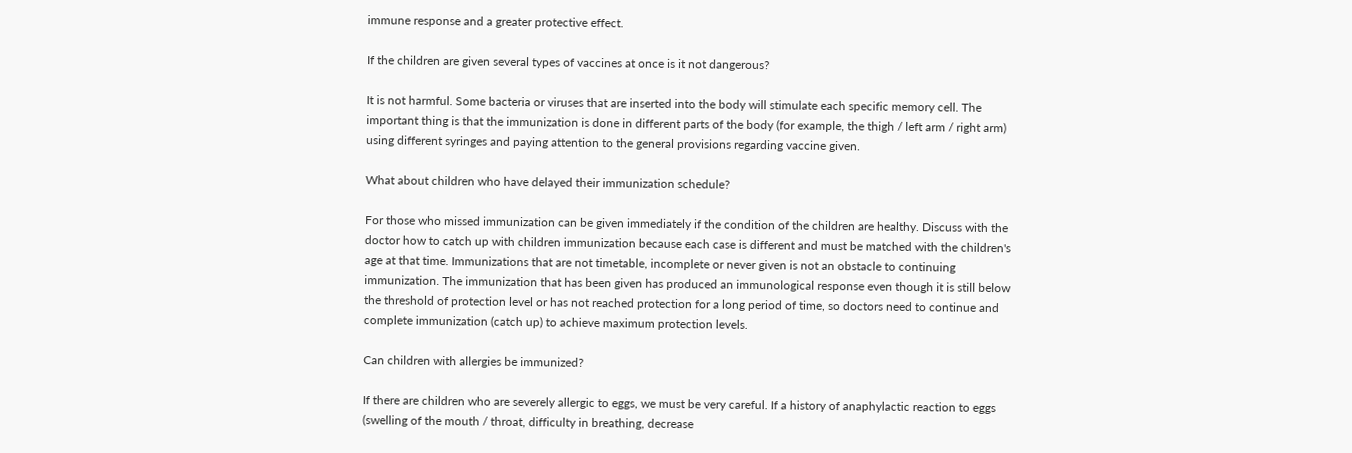immune response and a greater protective effect.

If the children are given several types of vaccines at once is it not dangerous?

It is not harmful. Some bacteria or viruses that are inserted into the body will stimulate each specific memory cell. The important thing is that the immunization is done in different parts of the body (for example, the thigh / left arm / right arm) using different syringes and paying attention to the general provisions regarding vaccine given.

What about children who have delayed their immunization schedule?

For those who missed immunization can be given immediately if the condition of the children are healthy. Discuss with the doctor how to catch up with children immunization because each case is different and must be matched with the children's age at that time. Immunizations that are not timetable, incomplete or never given is not an obstacle to continuing immunization. The immunization that has been given has produced an immunological response even though it is still below the threshold of protection level or has not reached protection for a long period of time, so doctors need to continue and complete immunization (catch up) to achieve maximum protection levels.

Can children with allergies be immunized?

If there are children who are severely allergic to eggs, we must be very careful. If a history of anaphylactic reaction to eggs (swelling of the mouth / throat, difficulty in breathing, decrease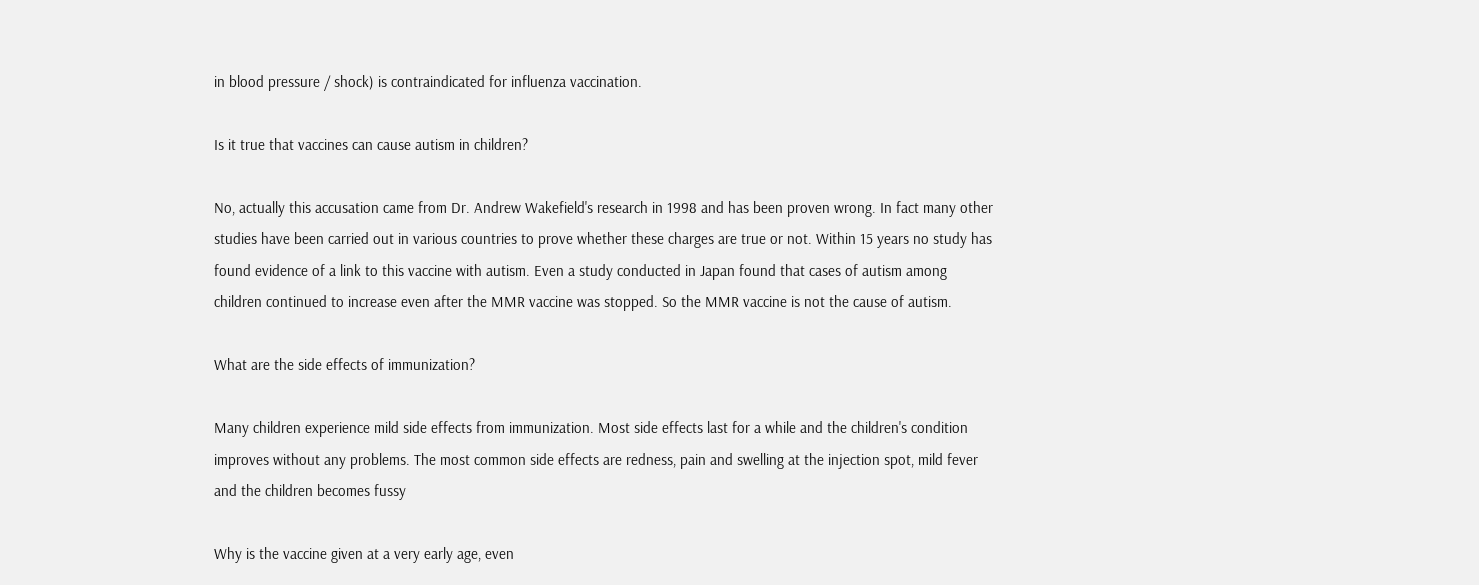in blood pressure / shock) is contraindicated for influenza vaccination.

Is it true that vaccines can cause autism in children?

No, actually this accusation came from Dr. Andrew Wakefield's research in 1998 and has been proven wrong. In fact many other studies have been carried out in various countries to prove whether these charges are true or not. Within 15 years no study has found evidence of a link to this vaccine with autism. Even a study conducted in Japan found that cases of autism among children continued to increase even after the MMR vaccine was stopped. So the MMR vaccine is not the cause of autism.

What are the side effects of immunization?

Many children experience mild side effects from immunization. Most side effects last for a while and the children's condition improves without any problems. The most common side effects are redness, pain and swelling at the injection spot, mild fever and the children becomes fussy

Why is the vaccine given at a very early age, even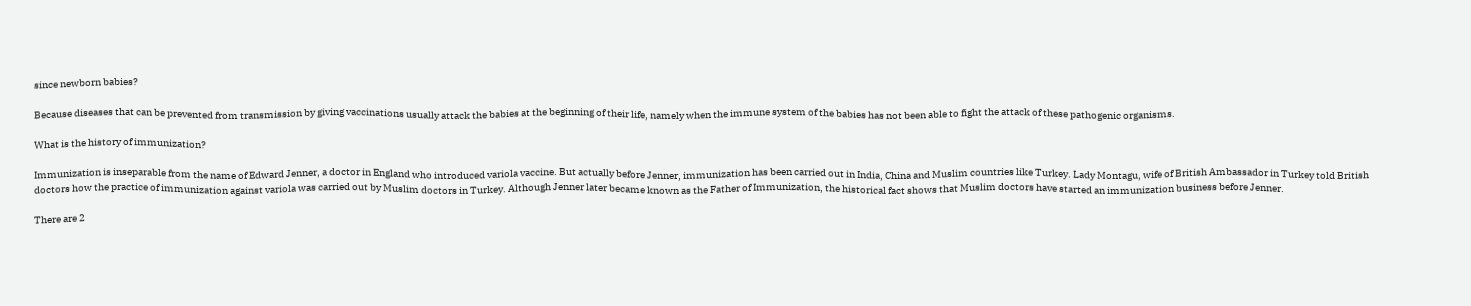since newborn babies?

Because diseases that can be prevented from transmission by giving vaccinations usually attack the babies at the beginning of their life, namely when the immune system of the babies has not been able to fight the attack of these pathogenic organisms.

What is the history of immunization?

Immunization is inseparable from the name of Edward Jenner, a doctor in England who introduced variola vaccine. But actually before Jenner, immunization has been carried out in India, China and Muslim countries like Turkey. Lady Montagu, wife of British Ambassador in Turkey told British doctors how the practice of immunization against variola was carried out by Muslim doctors in Turkey. Although Jenner later became known as the Father of Immunization, the historical fact shows that Muslim doctors have started an immunization business before Jenner.

There are 2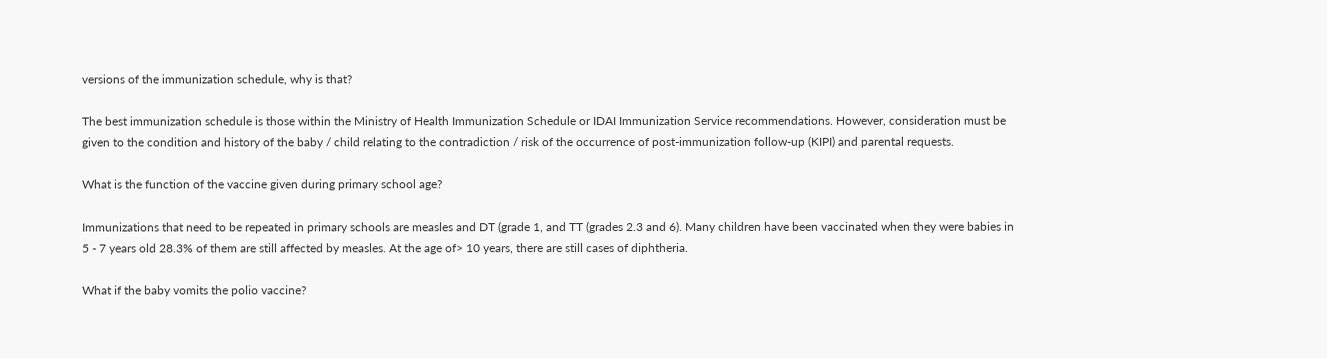versions of the immunization schedule, why is that?

The best immunization schedule is those within the Ministry of Health Immunization Schedule or IDAI Immunization Service recommendations. However, consideration must be given to the condition and history of the baby / child relating to the contradiction / risk of the occurrence of post-immunization follow-up (KIPI) and parental requests.

What is the function of the vaccine given during primary school age?

Immunizations that need to be repeated in primary schools are measles and DT (grade 1, and TT (grades 2.3 and 6). Many children have been vaccinated when they were babies in 5 - 7 years old 28.3% of them are still affected by measles. At the age of> 10 years, there are still cases of diphtheria.

What if the baby vomits the polio vaccine?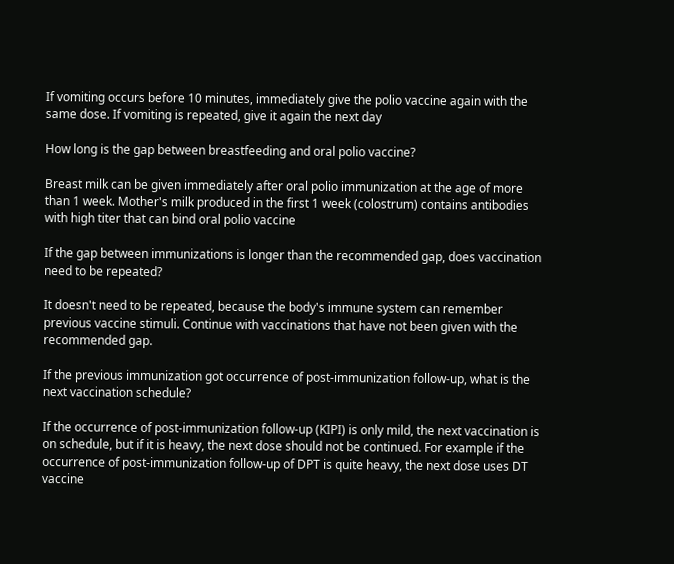If vomiting occurs before 10 minutes, immediately give the polio vaccine again with the same dose. If vomiting is repeated, give it again the next day

How long is the gap between breastfeeding and oral polio vaccine?

Breast milk can be given immediately after oral polio immunization at the age of more than 1 week. Mother's milk produced in the first 1 week (colostrum) contains antibodies with high titer that can bind oral polio vaccine

If the gap between immunizations is longer than the recommended gap, does vaccination need to be repeated?

It doesn't need to be repeated, because the body's immune system can remember previous vaccine stimuli. Continue with vaccinations that have not been given with the recommended gap.

If the previous immunization got occurrence of post-immunization follow-up, what is the next vaccination schedule?

If the occurrence of post-immunization follow-up (KIPI) is only mild, the next vaccination is on schedule, but if it is heavy, the next dose should not be continued. For example if the occurrence of post-immunization follow-up of DPT is quite heavy, the next dose uses DT vaccine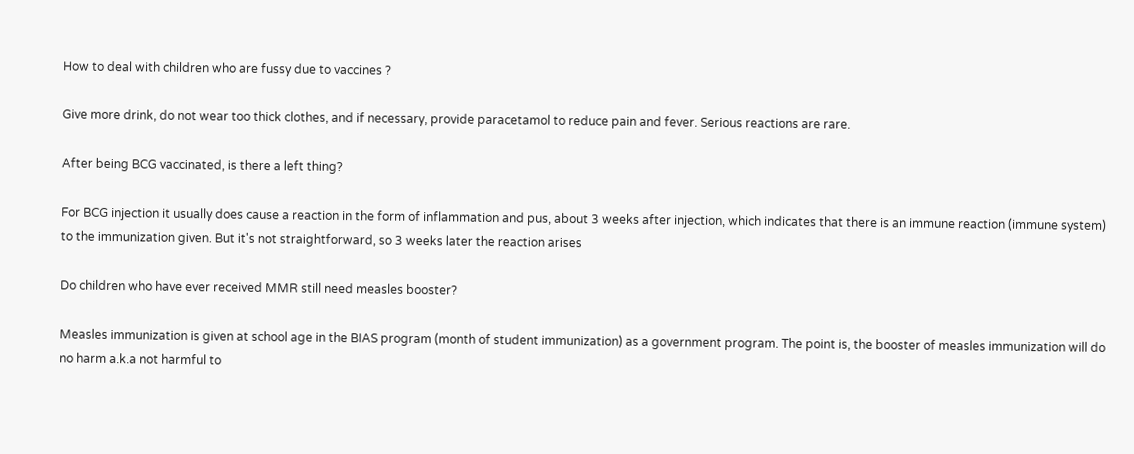How to deal with children who are fussy due to vaccines ?

Give more drink, do not wear too thick clothes, and if necessary, provide paracetamol to reduce pain and fever. Serious reactions are rare.

After being BCG vaccinated, is there a left thing?

For BCG injection it usually does cause a reaction in the form of inflammation and pus, about 3 weeks after injection, which indicates that there is an immune reaction (immune system) to the immunization given. But it's not straightforward, so 3 weeks later the reaction arises

Do children who have ever received MMR still need measles booster?

Measles immunization is given at school age in the BIAS program (month of student immunization) as a government program. The point is, the booster of measles immunization will do no harm a.k.a not harmful to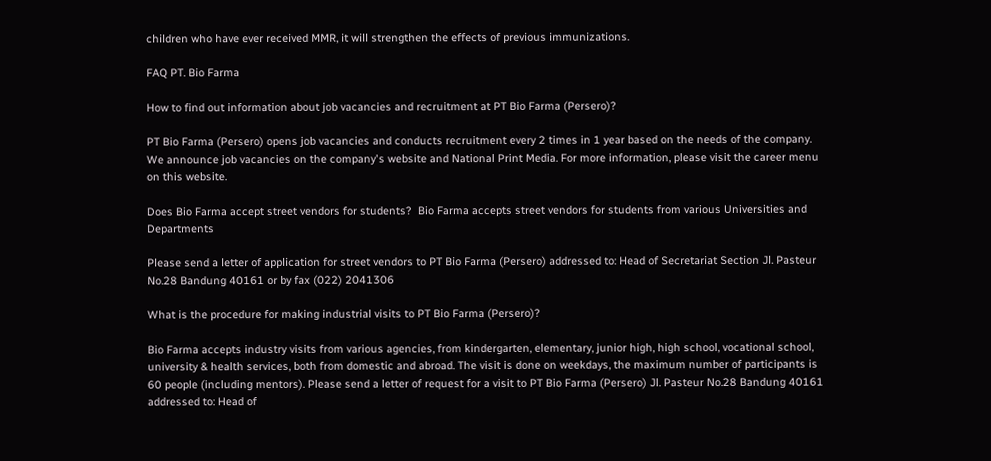children who have ever received MMR, it will strengthen the effects of previous immunizations.

FAQ PT. Bio Farma

How to find out information about job vacancies and recruitment at PT Bio Farma (Persero)?

PT Bio Farma (Persero) opens job vacancies and conducts recruitment every 2 times in 1 year based on the needs of the company. We announce job vacancies on the company's website and National Print Media. For more information, please visit the career menu on this website.

Does Bio Farma accept street vendors for students?  Bio Farma accepts street vendors for students from various Universities and Departments

Please send a letter of application for street vendors to PT Bio Farma (Persero) addressed to: Head of Secretariat Section Jl. Pasteur No.28 Bandung 40161 or by fax (022) 2041306

What is the procedure for making industrial visits to PT Bio Farma (Persero)?

Bio Farma accepts industry visits from various agencies, from kindergarten, elementary, junior high, high school, vocational school, university & health services, both from domestic and abroad. The visit is done on weekdays, the maximum number of participants is 60 people (including mentors). Please send a letter of request for a visit to PT Bio Farma (Persero) Jl. Pasteur No.28 Bandung 40161 addressed to: Head of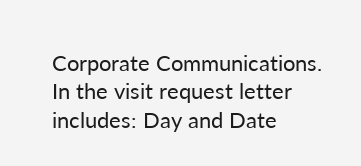Corporate Communications. In the visit request letter includes: Day and Date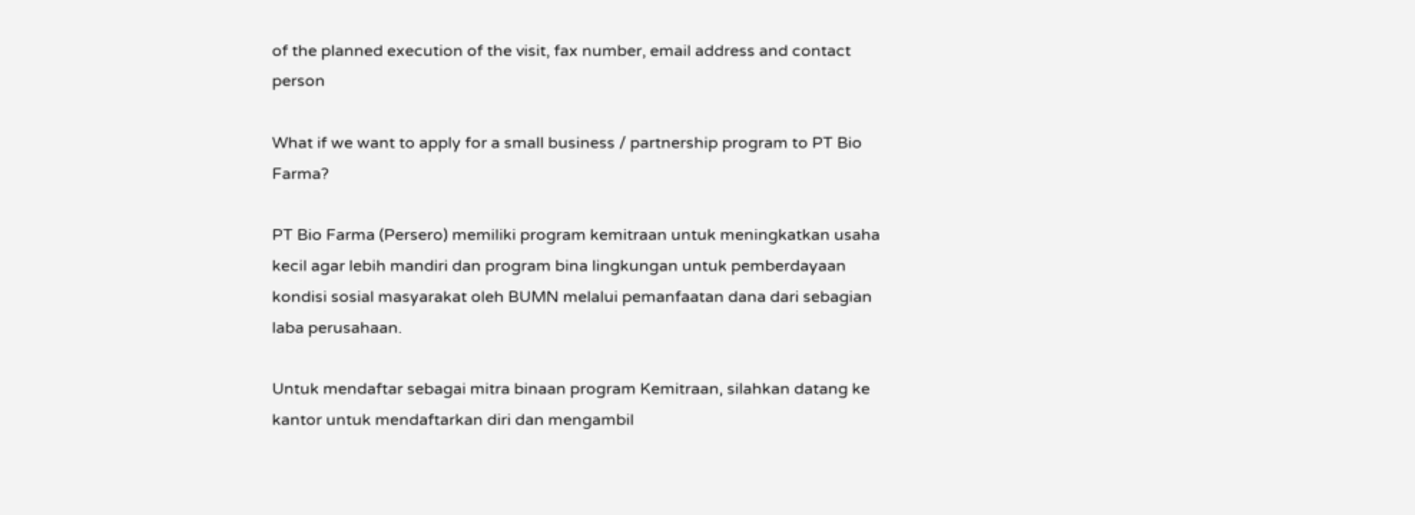of the planned execution of the visit, fax number, email address and contact person

What if we want to apply for a small business / partnership program to PT Bio Farma?

PT Bio Farma (Persero) memiliki program kemitraan untuk meningkatkan usaha kecil agar lebih mandiri dan program bina lingkungan untuk pemberdayaan kondisi sosial masyarakat oleh BUMN melalui pemanfaatan dana dari sebagian laba perusahaan.

Untuk mendaftar sebagai mitra binaan program Kemitraan, silahkan datang ke kantor untuk mendaftarkan diri dan mengambil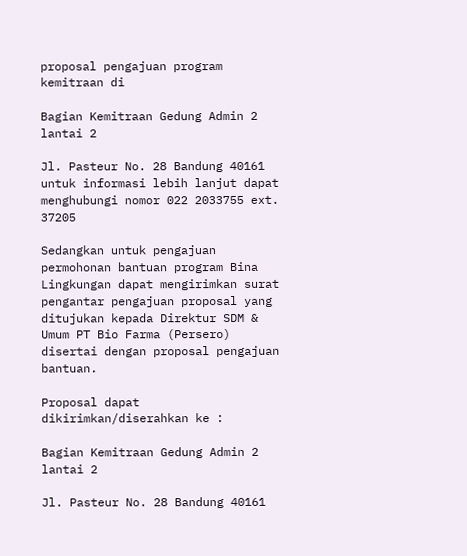proposal pengajuan program kemitraan di

Bagian Kemitraan Gedung Admin 2 lantai 2

Jl. Pasteur No. 28 Bandung 40161 untuk informasi lebih lanjut dapat menghubungi nomor 022 2033755 ext. 37205

Sedangkan untuk pengajuan permohonan bantuan program Bina Lingkungan dapat mengirimkan surat pengantar pengajuan proposal yang ditujukan kepada Direktur SDM & Umum PT Bio Farma (Persero) disertai dengan proposal pengajuan bantuan.

Proposal dapat dikirimkan/diserahkan ke :

Bagian Kemitraan Gedung Admin 2 lantai 2

Jl. Pasteur No. 28 Bandung 40161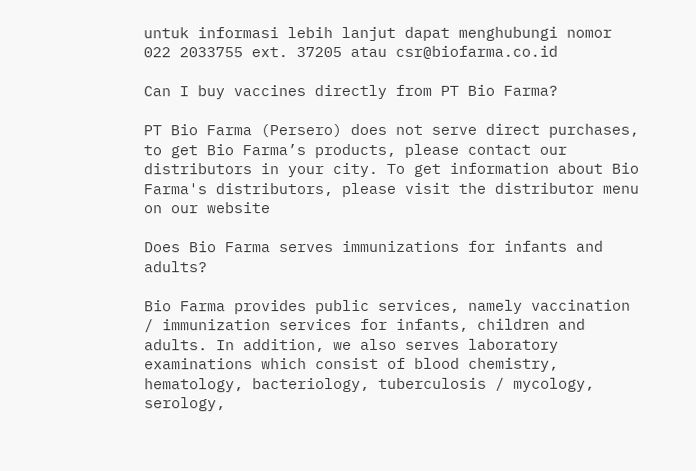untuk informasi lebih lanjut dapat menghubungi nomor 022 2033755 ext. 37205 atau csr@biofarma.co.id

Can I buy vaccines directly from PT Bio Farma?

PT Bio Farma (Persero) does not serve direct purchases, to get Bio Farma’s products, please contact our distributors in your city. To get information about Bio Farma's distributors, please visit the distributor menu on our website

Does Bio Farma serves immunizations for infants and adults?

Bio Farma provides public services, namely vaccination / immunization services for infants, children and adults. In addition, we also serves laboratory examinations which consist of blood chemistry, hematology, bacteriology, tuberculosis / mycology, serology,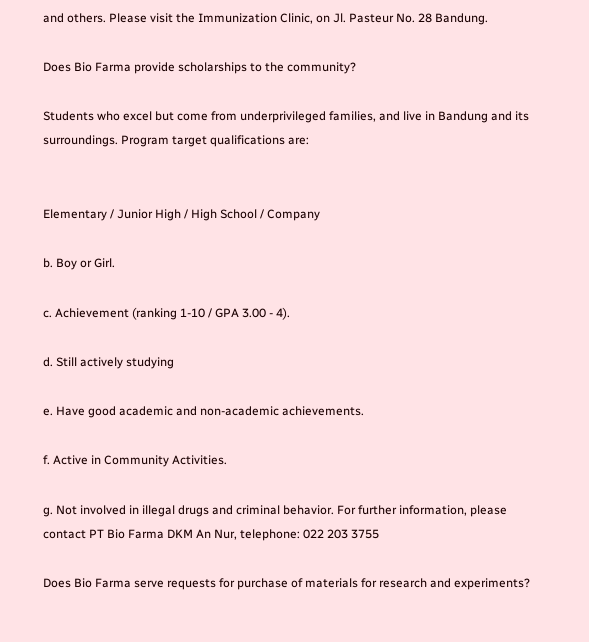and others. Please visit the Immunization Clinic, on Jl. Pasteur No. 28 Bandung.

Does Bio Farma provide scholarships to the community?

Students who excel but come from underprivileged families, and live in Bandung and its surroundings. Program target qualifications are:


Elementary / Junior High / High School / Company

b. Boy or Girl.

c. Achievement (ranking 1-10 / GPA 3.00 - 4).

d. Still actively studying

e. Have good academic and non-academic achievements.

f. Active in Community Activities.

g. Not involved in illegal drugs and criminal behavior. For further information, please contact PT Bio Farma DKM An Nur, telephone: 022 203 3755

Does Bio Farma serve requests for purchase of materials for research and experiments?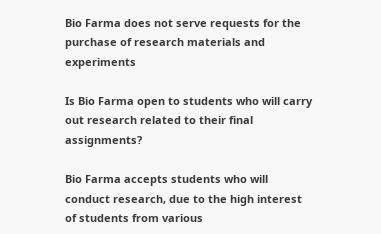Bio Farma does not serve requests for the purchase of research materials and experiments

Is Bio Farma open to students who will carry out research related to their final assignments?

Bio Farma accepts students who will conduct research, due to the high interest of students from various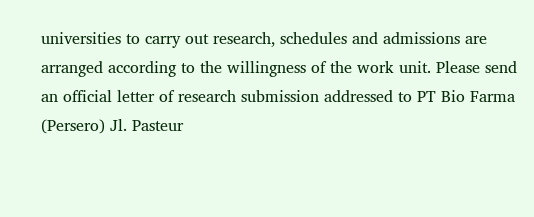universities to carry out research, schedules and admissions are arranged according to the willingness of the work unit. Please send an official letter of research submission addressed to PT Bio Farma (Persero) Jl. Pasteur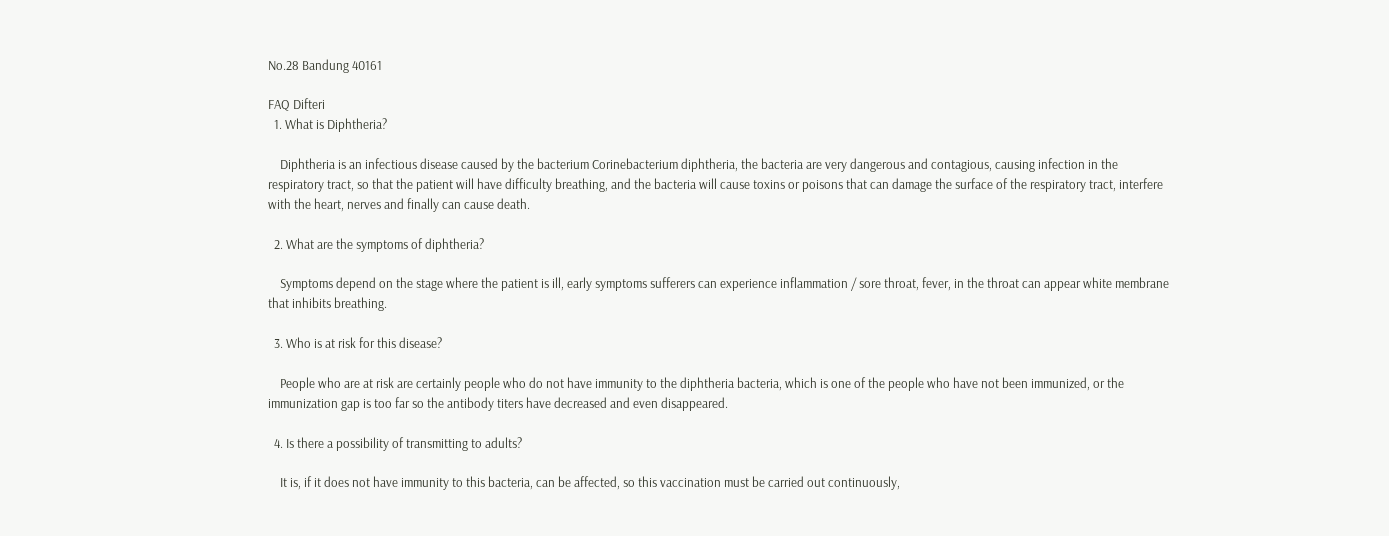No.28 Bandung 40161

FAQ Difteri
  1. What is Diphtheria?

    Diphtheria is an infectious disease caused by the bacterium Corinebacterium diphtheria, the bacteria are very dangerous and contagious, causing infection in the respiratory tract, so that the patient will have difficulty breathing, and the bacteria will cause toxins or poisons that can damage the surface of the respiratory tract, interfere with the heart, nerves and finally can cause death.

  2. What are the symptoms of diphtheria?

    Symptoms depend on the stage where the patient is ill, early symptoms sufferers can experience inflammation / sore throat, fever, in the throat can appear white membrane that inhibits breathing.

  3. Who is at risk for this disease?

    People who are at risk are certainly people who do not have immunity to the diphtheria bacteria, which is one of the people who have not been immunized, or the immunization gap is too far so the antibody titers have decreased and even disappeared.

  4. Is there a possibility of transmitting to adults?

    It is, if it does not have immunity to this bacteria, can be affected, so this vaccination must be carried out continuously,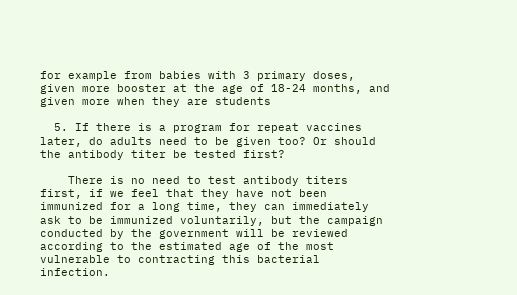for example from babies with 3 primary doses, given more booster at the age of 18-24 months, and given more when they are students

  5. If there is a program for repeat vaccines later, do adults need to be given too? Or should the antibody titer be tested first?

    There is no need to test antibody titers first, if we feel that they have not been immunized for a long time, they can immediately ask to be immunized voluntarily, but the campaign conducted by the government will be reviewed according to the estimated age of the most vulnerable to contracting this bacterial infection.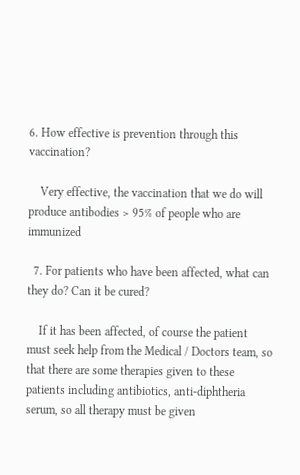6. How effective is prevention through this vaccination?

    Very effective, the vaccination that we do will produce antibodies > 95% of people who are immunized

  7. For patients who have been affected, what can they do? Can it be cured?

    If it has been affected, of course the patient must seek help from the Medical / Doctors team, so that there are some therapies given to these patients including antibiotics, anti-diphtheria serum, so all therapy must be given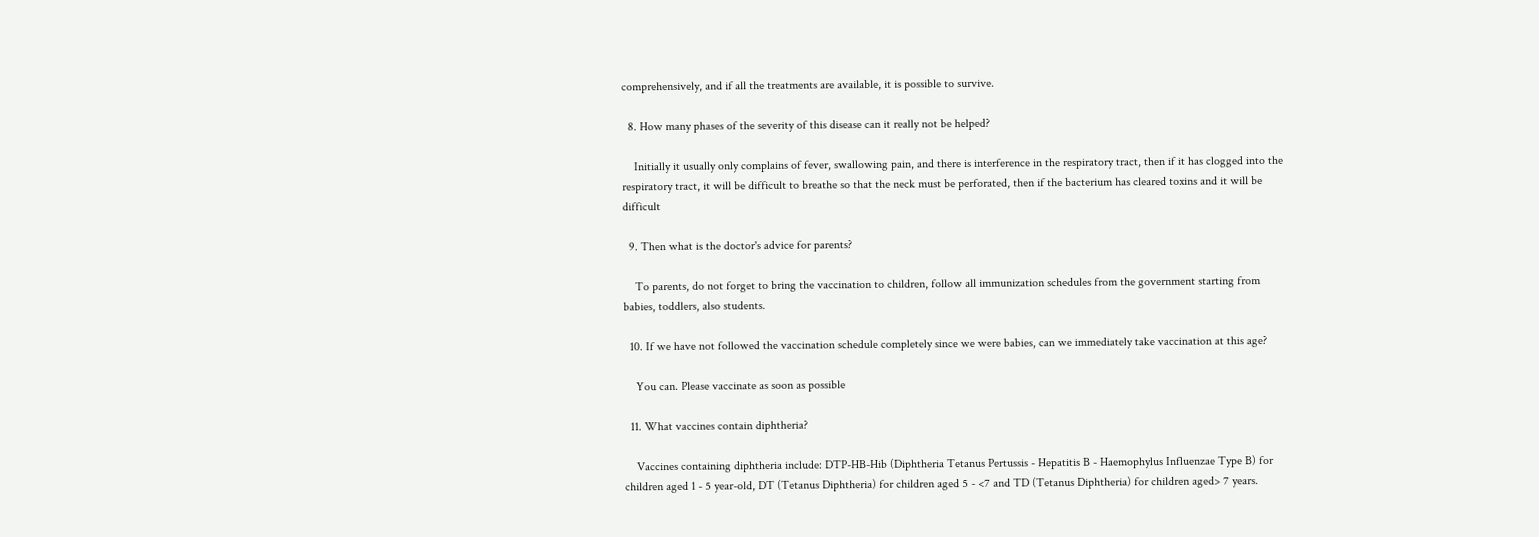comprehensively, and if all the treatments are available, it is possible to survive.

  8. How many phases of the severity of this disease can it really not be helped?

    Initially it usually only complains of fever, swallowing pain, and there is interference in the respiratory tract, then if it has clogged into the respiratory tract, it will be difficult to breathe so that the neck must be perforated, then if the bacterium has cleared toxins and it will be difficult

  9. Then what is the doctor's advice for parents?

    To parents, do not forget to bring the vaccination to children, follow all immunization schedules from the government starting from babies, toddlers, also students.

  10. If we have not followed the vaccination schedule completely since we were babies, can we immediately take vaccination at this age?

    You can. Please vaccinate as soon as possible

  11. What vaccines contain diphtheria?

    Vaccines containing diphtheria include: DTP-HB-Hib (Diphtheria Tetanus Pertussis - Hepatitis B - Haemophylus Influenzae Type B) for children aged 1 - 5 year-old, DT (Tetanus Diphtheria) for children aged 5 - <7 and TD (Tetanus Diphtheria) for children aged> 7 years.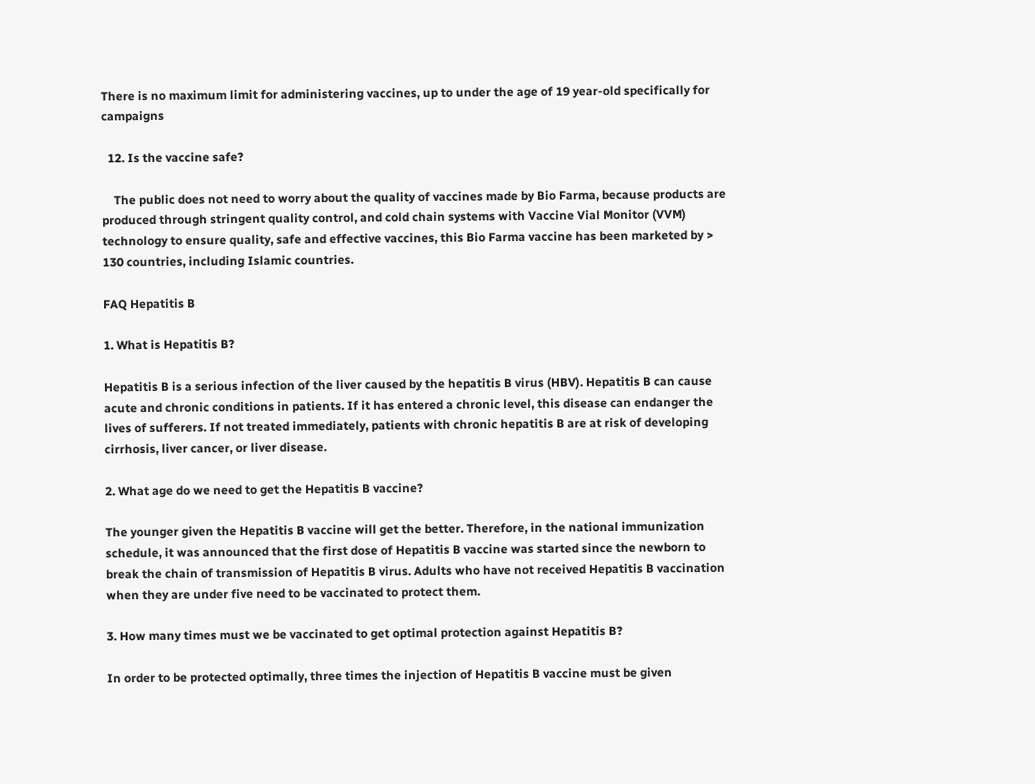There is no maximum limit for administering vaccines, up to under the age of 19 year-old specifically for campaigns

  12. Is the vaccine safe?

    The public does not need to worry about the quality of vaccines made by Bio Farma, because products are produced through stringent quality control, and cold chain systems with Vaccine Vial Monitor (VVM) technology to ensure quality, safe and effective vaccines, this Bio Farma vaccine has been marketed by > 130 countries, including Islamic countries.

FAQ Hepatitis B

1. What is Hepatitis B?

Hepatitis B is a serious infection of the liver caused by the hepatitis B virus (HBV). Hepatitis B can cause acute and chronic conditions in patients. If it has entered a chronic level, this disease can endanger the lives of sufferers. If not treated immediately, patients with chronic hepatitis B are at risk of developing cirrhosis, liver cancer, or liver disease.

2. What age do we need to get the Hepatitis B vaccine?

The younger given the Hepatitis B vaccine will get the better. Therefore, in the national immunization schedule, it was announced that the first dose of Hepatitis B vaccine was started since the newborn to break the chain of transmission of Hepatitis B virus. Adults who have not received Hepatitis B vaccination when they are under five need to be vaccinated to protect them.

3. How many times must we be vaccinated to get optimal protection against Hepatitis B?

In order to be protected optimally, three times the injection of Hepatitis B vaccine must be given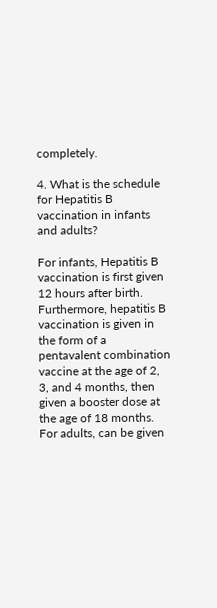completely.

4. What is the schedule for Hepatitis B vaccination in infants and adults?

For infants, Hepatitis B vaccination is first given 12 hours after birth. Furthermore, hepatitis B vaccination is given in the form of a pentavalent combination vaccine at the age of 2, 3, and 4 months, then given a booster dose at the age of 18 months. For adults, can be given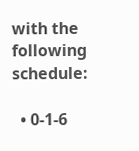with the following schedule:

  • 0-1-6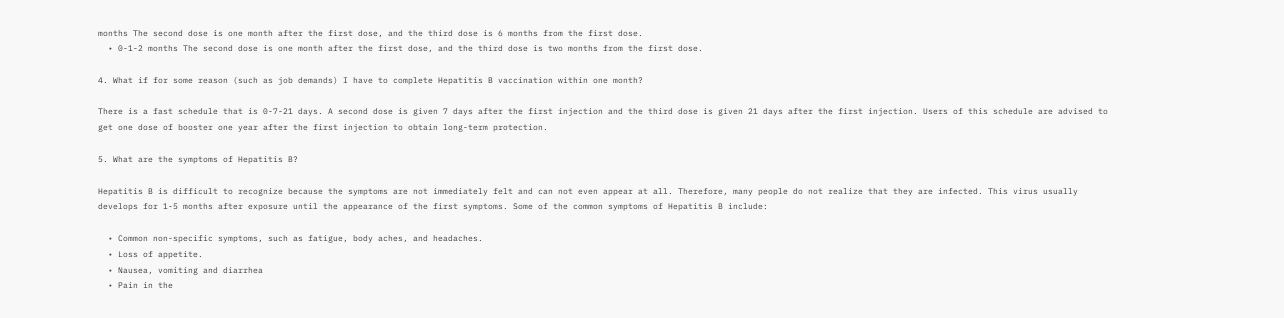months The second dose is one month after the first dose, and the third dose is 6 months from the first dose.
  • 0-1-2 months The second dose is one month after the first dose, and the third dose is two months from the first dose.

4. What if for some reason (such as job demands) I have to complete Hepatitis B vaccination within one month?

There is a fast schedule that is 0-7-21 days. A second dose is given 7 days after the first injection and the third dose is given 21 days after the first injection. Users of this schedule are advised to get one dose of booster one year after the first injection to obtain long-term protection.

5. What are the symptoms of Hepatitis B?

Hepatitis B is difficult to recognize because the symptoms are not immediately felt and can not even appear at all. Therefore, many people do not realize that they are infected. This virus usually develops for 1-5 months after exposure until the appearance of the first symptoms. Some of the common symptoms of Hepatitis B include:

  • Common non-specific symptoms, such as fatigue, body aches, and headaches.
  • Loss of appetite.
  • Nausea, vomiting and diarrhea
  • Pain in the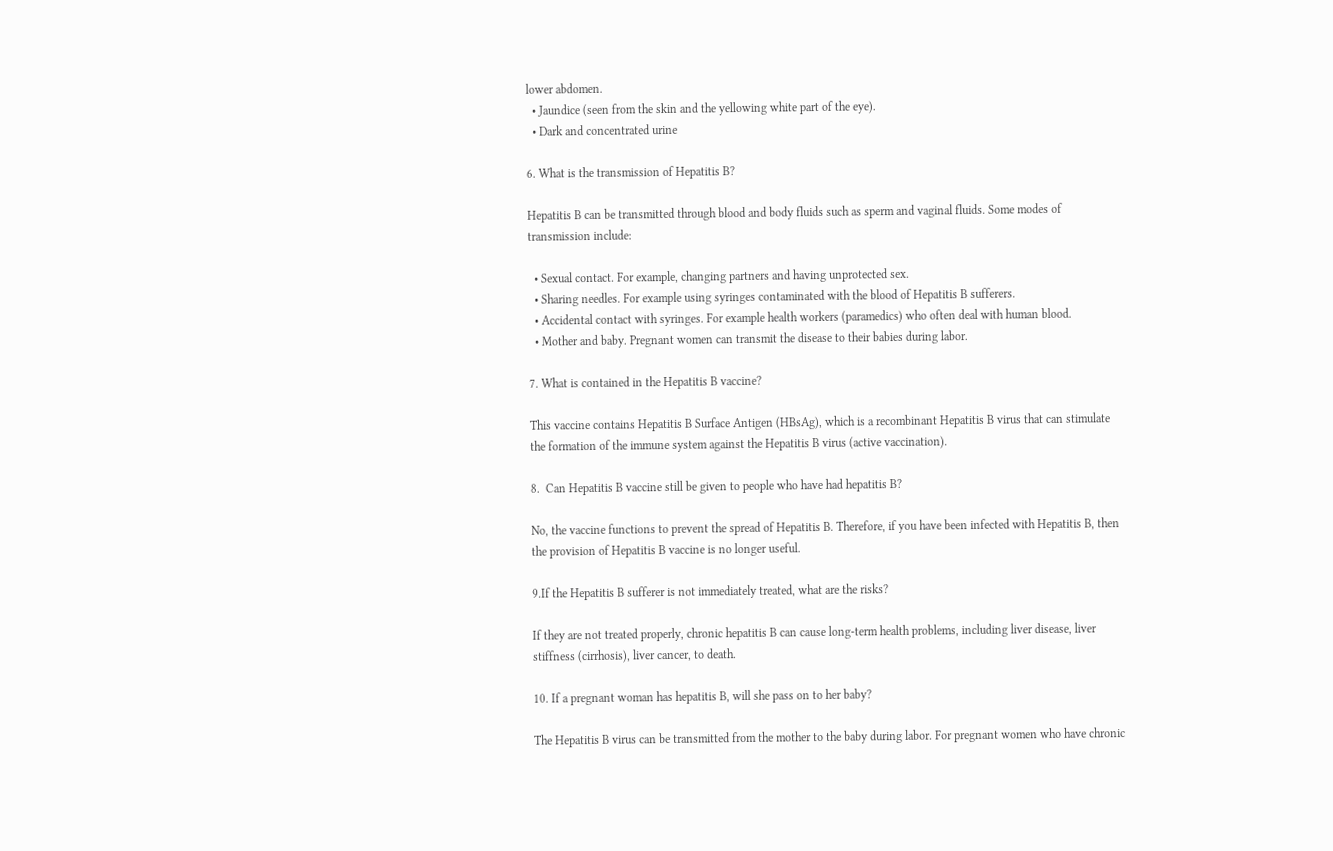lower abdomen.
  • Jaundice (seen from the skin and the yellowing white part of the eye).
  • Dark and concentrated urine

6. What is the transmission of Hepatitis B?

Hepatitis B can be transmitted through blood and body fluids such as sperm and vaginal fluids. Some modes of transmission include:

  • Sexual contact. For example, changing partners and having unprotected sex.
  • Sharing needles. For example using syringes contaminated with the blood of Hepatitis B sufferers.
  • Accidental contact with syringes. For example health workers (paramedics) who often deal with human blood.
  • Mother and baby. Pregnant women can transmit the disease to their babies during labor.

7. What is contained in the Hepatitis B vaccine?

This vaccine contains Hepatitis B Surface Antigen (HBsAg), which is a recombinant Hepatitis B virus that can stimulate the formation of the immune system against the Hepatitis B virus (active vaccination).

8.  Can Hepatitis B vaccine still be given to people who have had hepatitis B?

No, the vaccine functions to prevent the spread of Hepatitis B. Therefore, if you have been infected with Hepatitis B, then the provision of Hepatitis B vaccine is no longer useful.

9.If the Hepatitis B sufferer is not immediately treated, what are the risks?

If they are not treated properly, chronic hepatitis B can cause long-term health problems, including liver disease, liver stiffness (cirrhosis), liver cancer, to death.

10. If a pregnant woman has hepatitis B, will she pass on to her baby?

The Hepatitis B virus can be transmitted from the mother to the baby during labor. For pregnant women who have chronic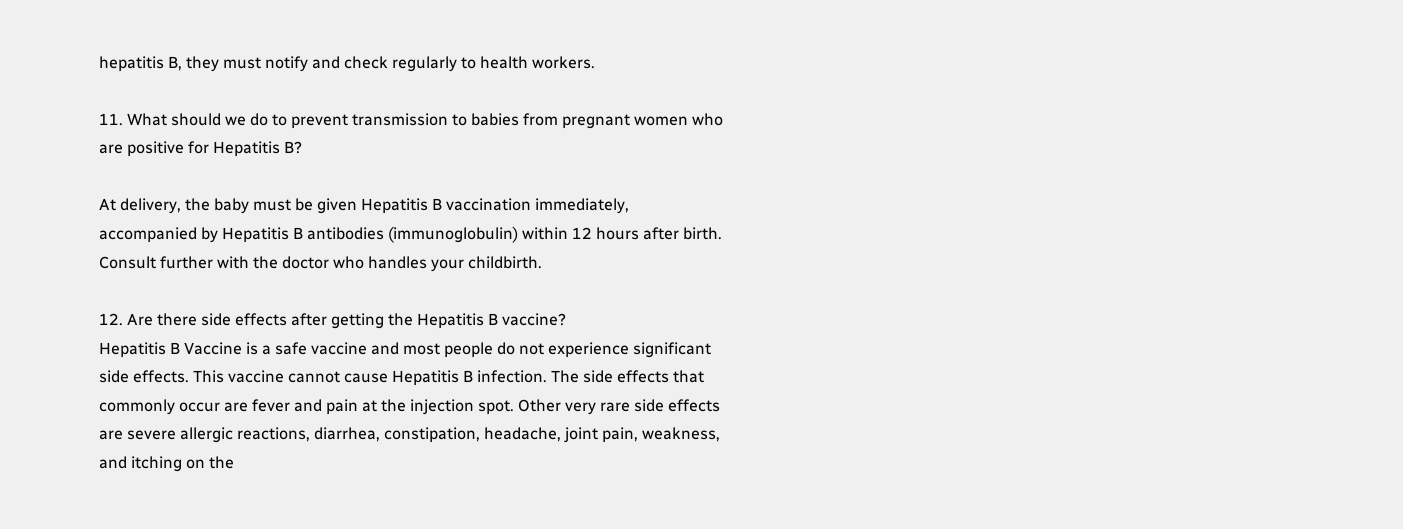hepatitis B, they must notify and check regularly to health workers.

11. What should we do to prevent transmission to babies from pregnant women who are positive for Hepatitis B?

At delivery, the baby must be given Hepatitis B vaccination immediately, accompanied by Hepatitis B antibodies (immunoglobulin) within 12 hours after birth. Consult further with the doctor who handles your childbirth.

12. Are there side effects after getting the Hepatitis B vaccine?
Hepatitis B Vaccine is a safe vaccine and most people do not experience significant side effects. This vaccine cannot cause Hepatitis B infection. The side effects that commonly occur are fever and pain at the injection spot. Other very rare side effects are severe allergic reactions, diarrhea, constipation, headache, joint pain, weakness, and itching on the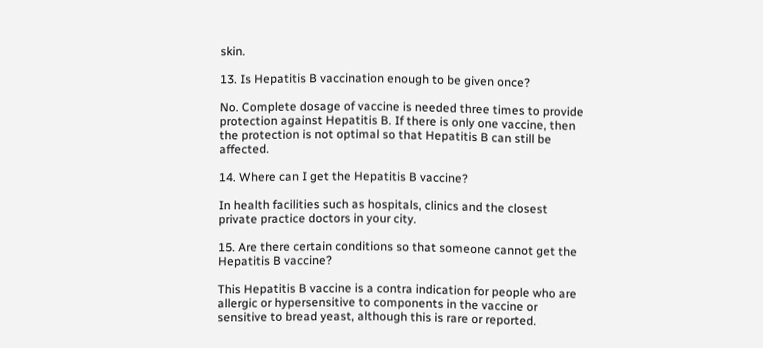skin.

13. Is Hepatitis B vaccination enough to be given once?

No. Complete dosage of vaccine is needed three times to provide protection against Hepatitis B. If there is only one vaccine, then the protection is not optimal so that Hepatitis B can still be affected.

14. Where can I get the Hepatitis B vaccine?

In health facilities such as hospitals, clinics and the closest private practice doctors in your city.

15. Are there certain conditions so that someone cannot get the Hepatitis B vaccine?

This Hepatitis B vaccine is a contra indication for people who are allergic or hypersensitive to components in the vaccine or sensitive to bread yeast, although this is rare or reported.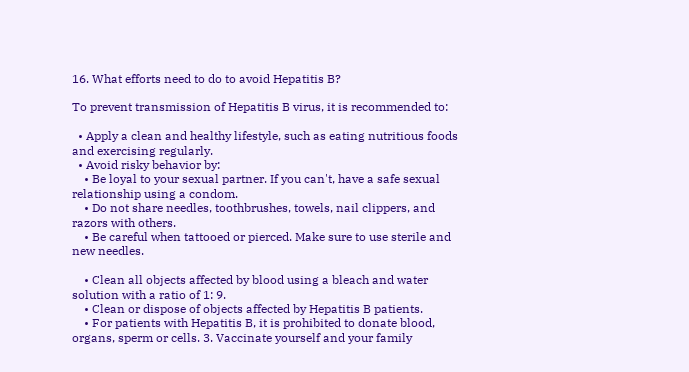16. What efforts need to do to avoid Hepatitis B?

To prevent transmission of Hepatitis B virus, it is recommended to:

  • Apply a clean and healthy lifestyle, such as eating nutritious foods and exercising regularly.
  • Avoid risky behavior by:
    • Be loyal to your sexual partner. If you can't, have a safe sexual relationship using a condom.
    • Do not share needles, toothbrushes, towels, nail clippers, and razors with others.
    • Be careful when tattooed or pierced. Make sure to use sterile and new needles.

    • Clean all objects affected by blood using a bleach and water solution with a ratio of 1: 9.
    • Clean or dispose of objects affected by Hepatitis B patients.
    • For patients with Hepatitis B, it is prohibited to donate blood, organs, sperm or cells. 3. Vaccinate yourself and your family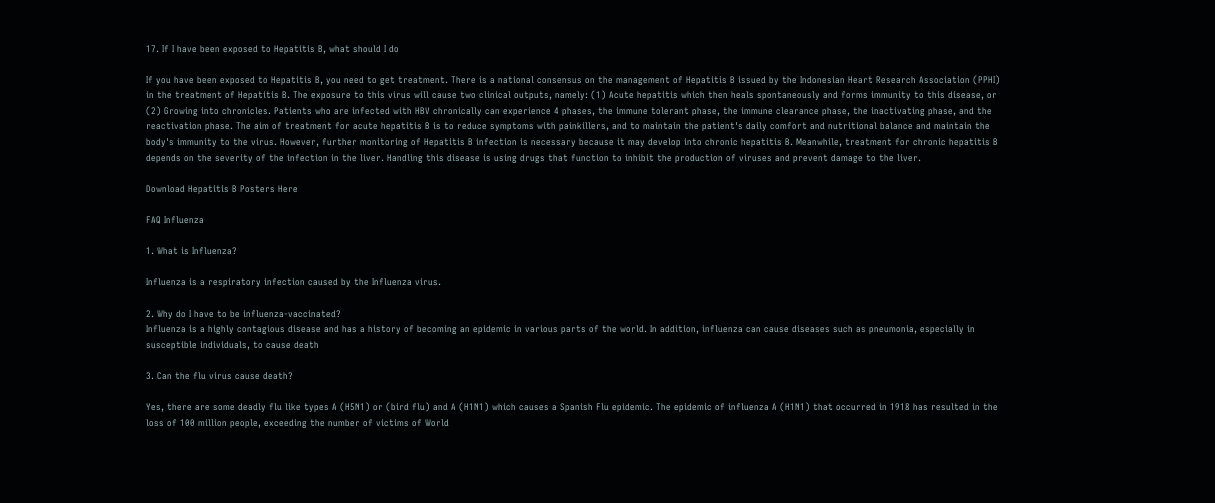17. If I have been exposed to Hepatitis B, what should I do

If you have been exposed to Hepatitis B, you need to get treatment. There is a national consensus on the management of Hepatitis B issued by the Indonesian Heart Research Association (PPHI) in the treatment of Hepatitis B. The exposure to this virus will cause two clinical outputs, namely: (1) Acute hepatitis which then heals spontaneously and forms immunity to this disease, or (2) Growing into chronicles. Patients who are infected with HBV chronically can experience 4 phases, the immune tolerant phase, the immune clearance phase, the inactivating phase, and the reactivation phase. The aim of treatment for acute hepatitis B is to reduce symptoms with painkillers, and to maintain the patient's daily comfort and nutritional balance and maintain the body's immunity to the virus. However, further monitoring of Hepatitis B infection is necessary because it may develop into chronic hepatitis B. Meanwhile, treatment for chronic hepatitis B depends on the severity of the infection in the liver. Handling this disease is using drugs that function to inhibit the production of viruses and prevent damage to the liver.

Download Hepatitis B Posters Here

FAQ Influenza

1. What is Influenza?

Influenza is a respiratory infection caused by the Influenza virus.

2. Why do I have to be influenza-vaccinated?
Influenza is a highly contagious disease and has a history of becoming an epidemic in various parts of the world. In addition, influenza can cause diseases such as pneumonia, especially in susceptible individuals, to cause death

3. Can the flu virus cause death?

Yes, there are some deadly flu like types A (H5N1) or (bird flu) and A (H1N1) which causes a Spanish Flu epidemic. The epidemic of influenza A (H1N1) that occurred in 1918 has resulted in the loss of 100 million people, exceeding the number of victims of World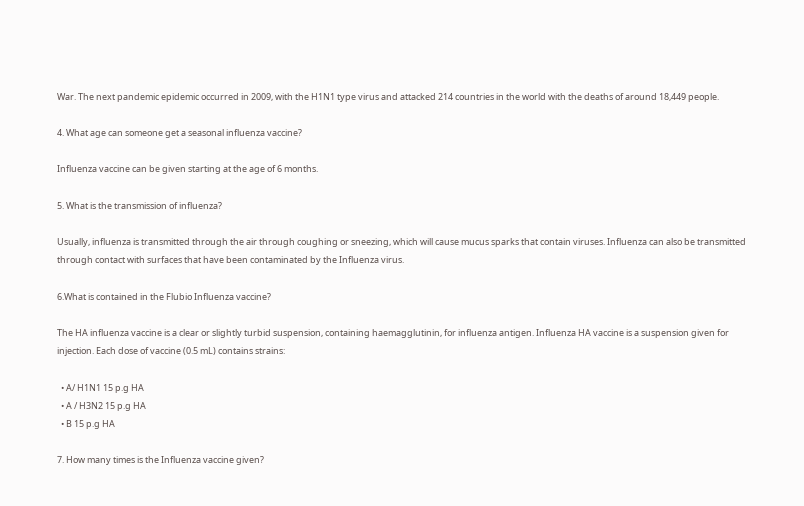War. The next pandemic epidemic occurred in 2009, with the H1N1 type virus and attacked 214 countries in the world with the deaths of around 18,449 people.

4. What age can someone get a seasonal influenza vaccine?

Influenza vaccine can be given starting at the age of 6 months.

5. What is the transmission of influenza?

Usually, influenza is transmitted through the air through coughing or sneezing, which will cause mucus sparks that contain viruses. Influenza can also be transmitted through contact with surfaces that have been contaminated by the Influenza virus.

6.What is contained in the Flubio Influenza vaccine?

The HA influenza vaccine is a clear or slightly turbid suspension, containing haemagglutinin, for influenza antigen. Influenza HA vaccine is a suspension given for injection. Each dose of vaccine (0.5 mL) contains strains:

  • A/ H1N1 15 p.g HA
  • A / H3N2 15 p.g HA
  • B 15 p.g HA

7. How many times is the Influenza vaccine given?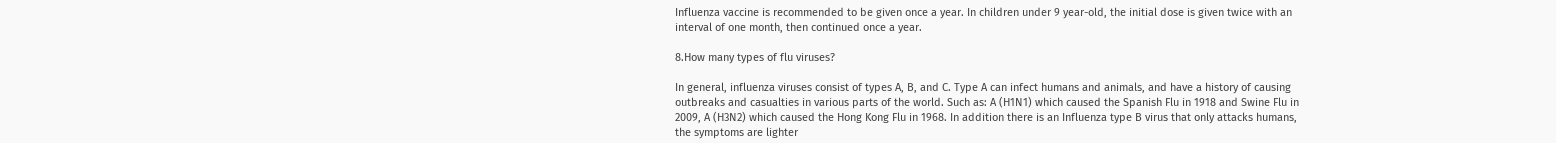Influenza vaccine is recommended to be given once a year. In children under 9 year-old, the initial dose is given twice with an interval of one month, then continued once a year.

8.How many types of flu viruses?

In general, influenza viruses consist of types A, B, and C. Type A can infect humans and animals, and have a history of causing outbreaks and casualties in various parts of the world. Such as: A (H1N1) which caused the Spanish Flu in 1918 and Swine Flu in 2009, A (H3N2) which caused the Hong Kong Flu in 1968. In addition there is an Influenza type B virus that only attacks humans, the symptoms are lighter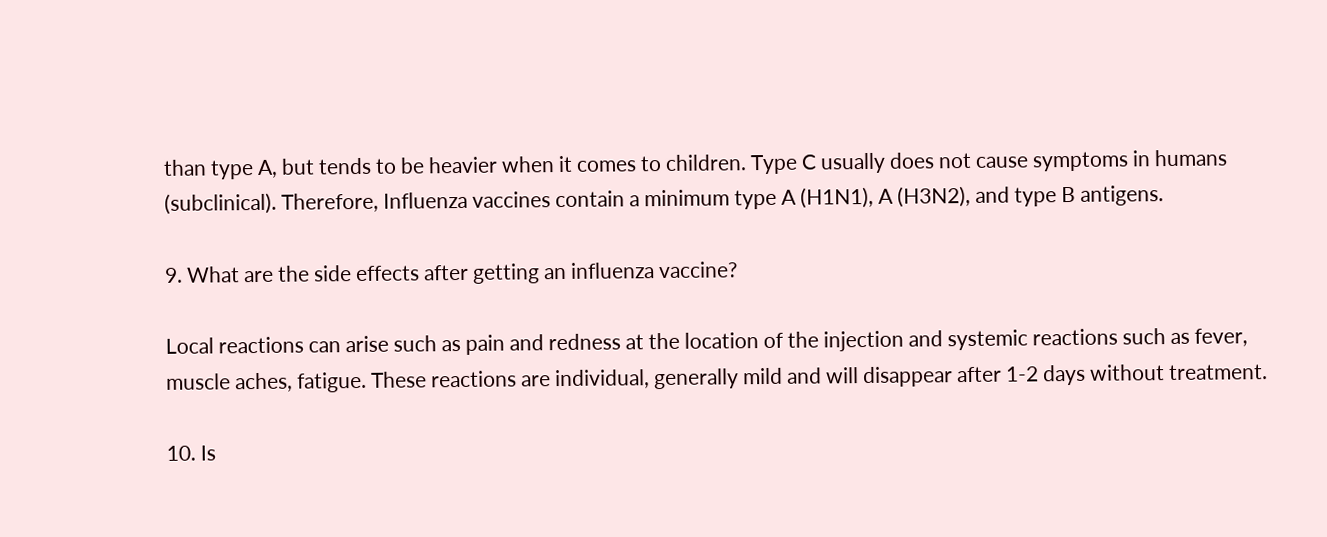than type A, but tends to be heavier when it comes to children. Type C usually does not cause symptoms in humans (subclinical). Therefore, Influenza vaccines contain a minimum type A (H1N1), A (H3N2), and type B antigens.

9. What are the side effects after getting an influenza vaccine?

Local reactions can arise such as pain and redness at the location of the injection and systemic reactions such as fever, muscle aches, fatigue. These reactions are individual, generally mild and will disappear after 1-2 days without treatment.

10. Is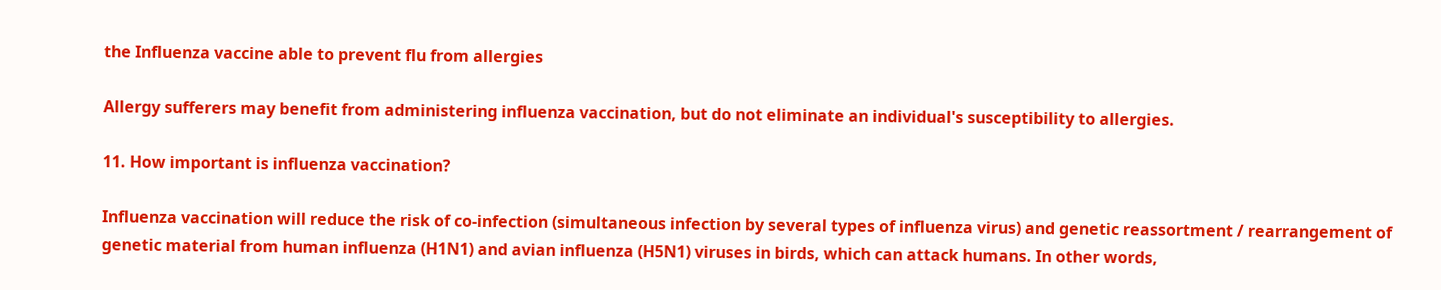the Influenza vaccine able to prevent flu from allergies

Allergy sufferers may benefit from administering influenza vaccination, but do not eliminate an individual's susceptibility to allergies.

11. How important is influenza vaccination?

Influenza vaccination will reduce the risk of co-infection (simultaneous infection by several types of influenza virus) and genetic reassortment / rearrangement of genetic material from human influenza (H1N1) and avian influenza (H5N1) viruses in birds, which can attack humans. In other words,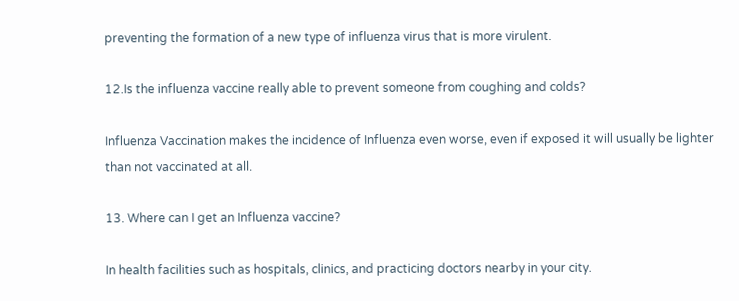preventing the formation of a new type of influenza virus that is more virulent.

12.Is the influenza vaccine really able to prevent someone from coughing and colds?

Influenza Vaccination makes the incidence of Influenza even worse, even if exposed it will usually be lighter than not vaccinated at all.

13. Where can I get an Influenza vaccine?

In health facilities such as hospitals, clinics, and practicing doctors nearby in your city.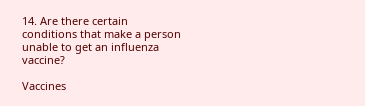14. Are there certain conditions that make a person unable to get an influenza vaccine?

Vaccines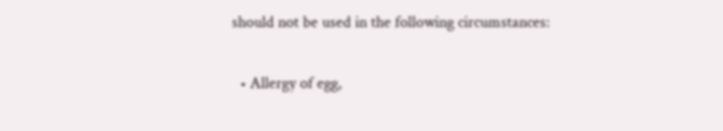should not be used in the following circumstances:

  • Allergy of egg,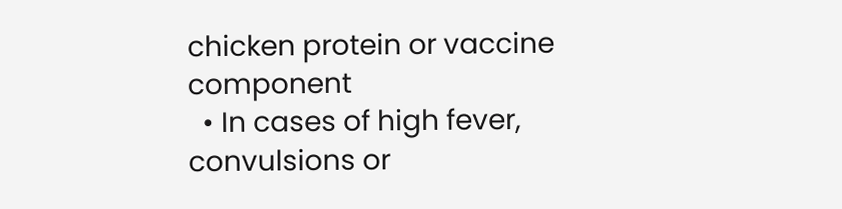chicken protein or vaccine component
  • In cases of high fever, convulsions or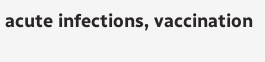acute infections, vaccination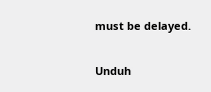must be delayed.

Unduh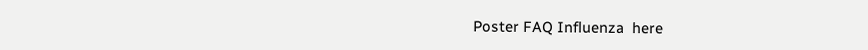Poster FAQ Influenza  here